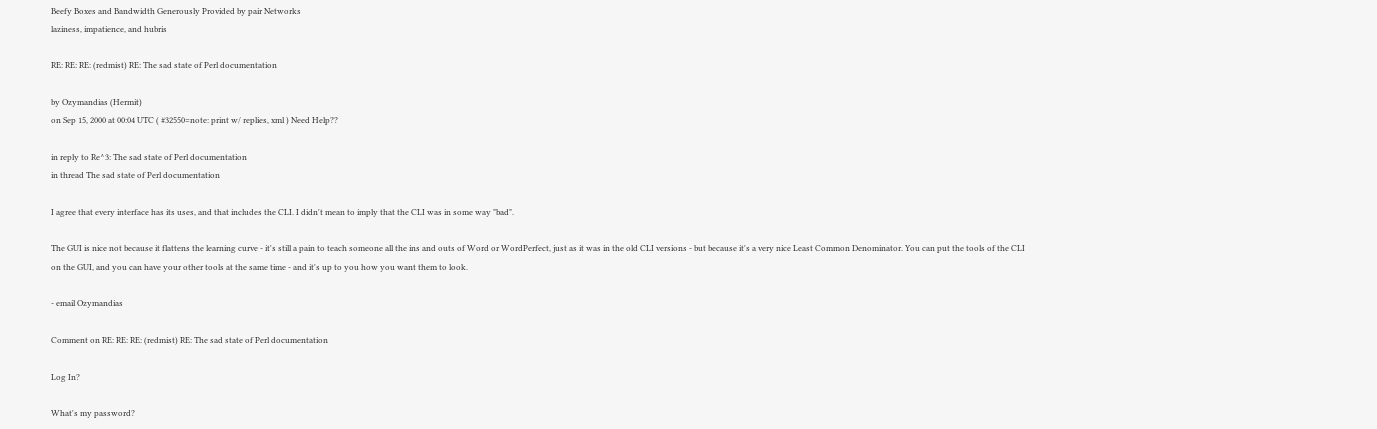Beefy Boxes and Bandwidth Generously Provided by pair Networks
laziness, impatience, and hubris

RE: RE: RE: (redmist) RE: The sad state of Perl documentation

by Ozymandias (Hermit)
on Sep 15, 2000 at 00:04 UTC ( #32550=note: print w/ replies, xml ) Need Help??

in reply to Re^3: The sad state of Perl documentation
in thread The sad state of Perl documentation

I agree that every interface has its uses, and that includes the CLI. I didn't mean to imply that the CLI was in some way "bad".

The GUI is nice not because it flattens the learning curve - it's still a pain to teach someone all the ins and outs of Word or WordPerfect, just as it was in the old CLI versions - but because it's a very nice Least Common Denominator. You can put the tools of the CLI on the GUI, and you can have your other tools at the same time - and it's up to you how you want them to look.

- email Ozymandias

Comment on RE: RE: RE: (redmist) RE: The sad state of Perl documentation

Log In?

What's my password?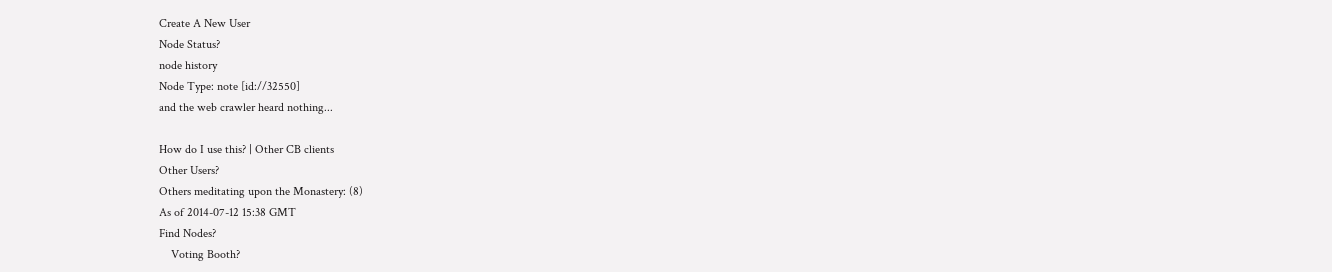Create A New User
Node Status?
node history
Node Type: note [id://32550]
and the web crawler heard nothing...

How do I use this? | Other CB clients
Other Users?
Others meditating upon the Monastery: (8)
As of 2014-07-12 15:38 GMT
Find Nodes?
    Voting Booth?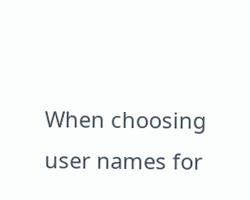When choosing user names for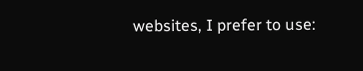websites, I prefer to use: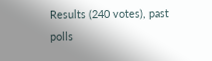Results (240 votes), past polls